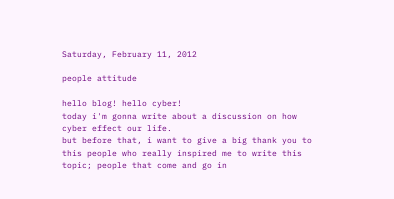Saturday, February 11, 2012

people attitude

hello blog! hello cyber!
today i'm gonna write about a discussion on how cyber effect our life.
but before that, i want to give a big thank you to this people who really inspired me to write this topic; people that come and go in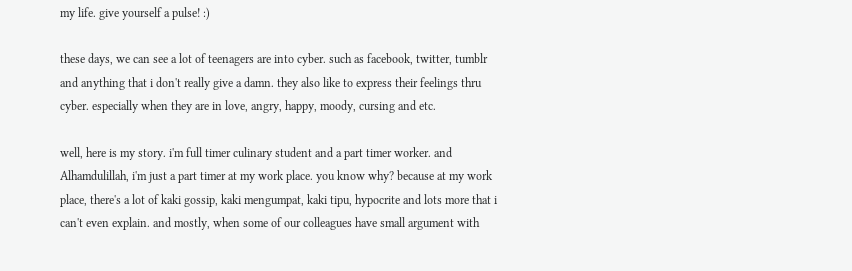my life. give yourself a pulse! :)

these days, we can see a lot of teenagers are into cyber. such as facebook, twitter, tumblr and anything that i don't really give a damn. they also like to express their feelings thru cyber. especially when they are in love, angry, happy, moody, cursing and etc.

well, here is my story. i'm full timer culinary student and a part timer worker. and Alhamdulillah, i'm just a part timer at my work place. you know why? because at my work place, there's a lot of kaki gossip, kaki mengumpat, kaki tipu, hypocrite and lots more that i can't even explain. and mostly, when some of our colleagues have small argument with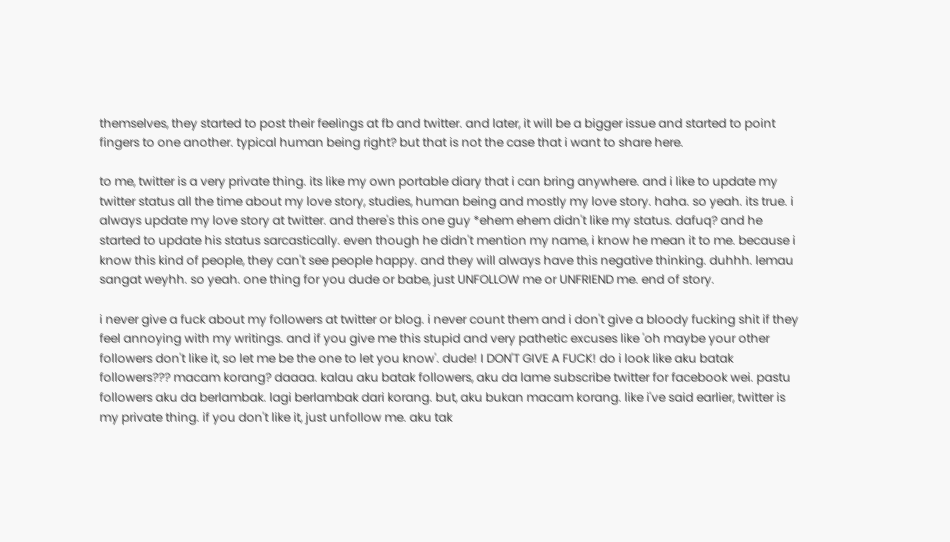themselves, they started to post their feelings at fb and twitter. and later, it will be a bigger issue and started to point fingers to one another. typical human being right? but that is not the case that i want to share here.

to me, twitter is a very private thing. its like my own portable diary that i can bring anywhere. and i like to update my twitter status all the time about my love story, studies, human being and mostly my love story. haha. so yeah. its true. i always update my love story at twitter. and there's this one guy *ehem ehem didn't like my status. dafuq? and he started to update his status sarcastically. even though he didn't mention my name, i know he mean it to me. because i know this kind of people, they can't see people happy. and they will always have this negative thinking. duhhh. lemau sangat weyhh. so yeah. one thing for you dude or babe, just UNFOLLOW me or UNFRIEND me. end of story.

i never give a fuck about my followers at twitter or blog. i never count them and i don't give a bloody fucking shit if they feel annoying with my writings. and if you give me this stupid and very pathetic excuses like 'oh maybe your other followers don't like it, so let me be the one to let you know'. dude! I DON'T GIVE A FUCK! do i look like aku batak followers??? macam korang? daaaa. kalau aku batak followers, aku da lame subscribe twitter for facebook wei. pastu followers aku da berlambak. lagi berlambak dari korang. but, aku bukan macam korang. like i've said earlier, twitter is my private thing. if you don't like it, just unfollow me. aku tak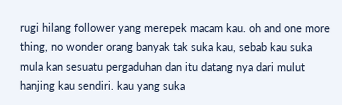rugi hilang follower yang merepek macam kau. oh and one more thing, no wonder orang banyak tak suka kau, sebab kau suka mula kan sesuatu pergaduhan dan itu datang nya dari mulut hanjing kau sendiri. kau yang suka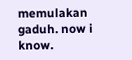memulakan gaduh. now i know.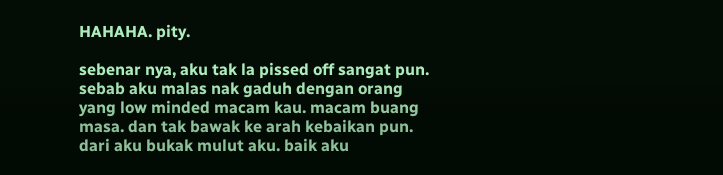HAHAHA. pity.

sebenar nya, aku tak la pissed off sangat pun. sebab aku malas nak gaduh dengan orang yang low minded macam kau. macam buang masa. dan tak bawak ke arah kebaikan pun. dari aku bukak mulut aku. baik aku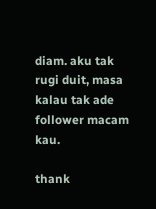diam. aku tak rugi duit, masa kalau tak ade follower macam kau.

thank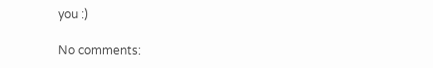you :)

No comments: